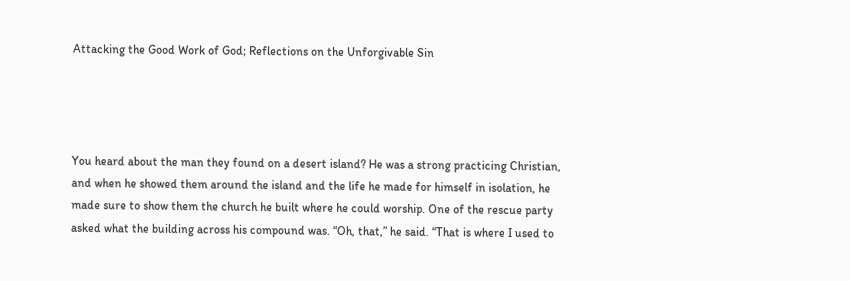Attacking the Good Work of God; Reflections on the Unforgivable Sin




You heard about the man they found on a desert island? He was a strong practicing Christian, and when he showed them around the island and the life he made for himself in isolation, he made sure to show them the church he built where he could worship. One of the rescue party asked what the building across his compound was. “Oh, that,” he said. “That is where I used to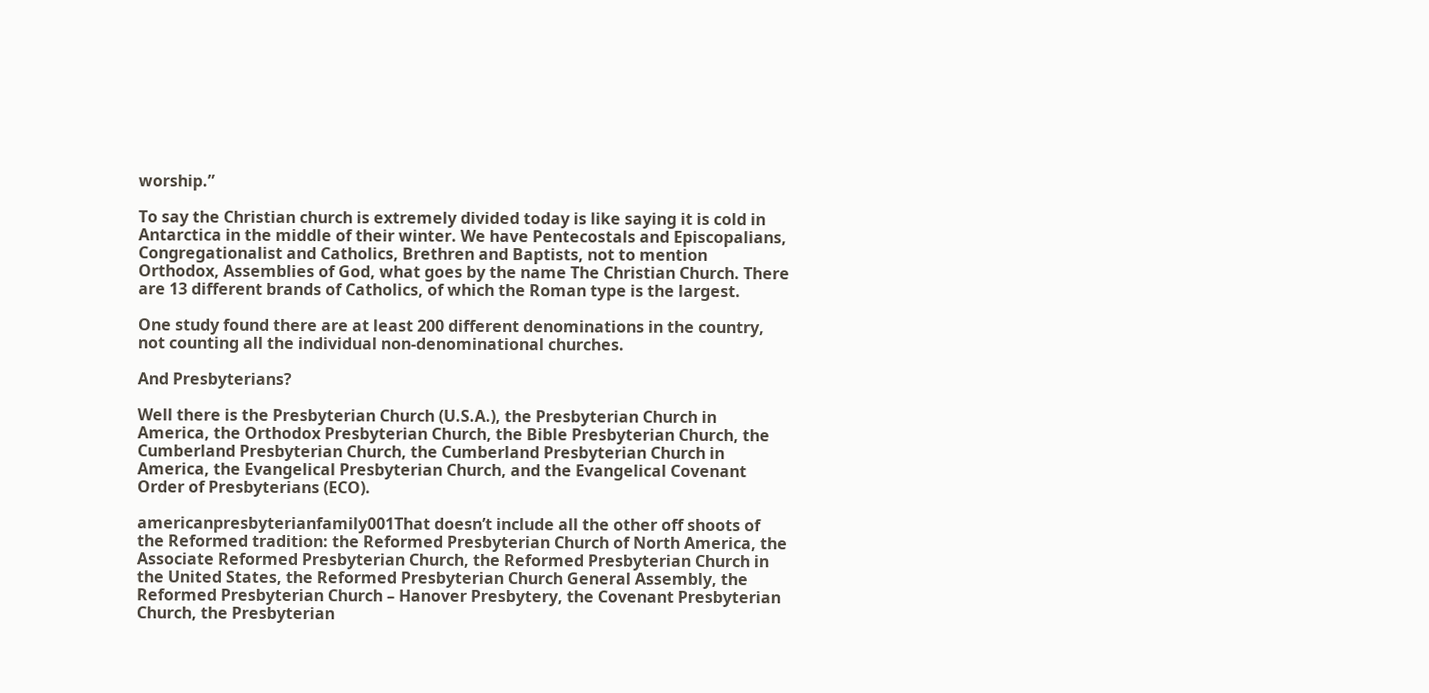worship.”

To say the Christian church is extremely divided today is like saying it is cold in Antarctica in the middle of their winter. We have Pentecostals and Episcopalians, Congregationalist and Catholics, Brethren and Baptists, not to mention Orthodox, Assemblies of God, what goes by the name The Christian Church. There are 13 different brands of Catholics, of which the Roman type is the largest.

One study found there are at least 200 different denominations in the country, not counting all the individual non-denominational churches.

And Presbyterians?

Well there is the Presbyterian Church (U.S.A.), the Presbyterian Church in America, the Orthodox Presbyterian Church, the Bible Presbyterian Church, the Cumberland Presbyterian Church, the Cumberland Presbyterian Church in America, the Evangelical Presbyterian Church, and the Evangelical Covenant Order of Presbyterians (ECO).

americanpresbyterianfamily001That doesn’t include all the other off shoots of the Reformed tradition: the Reformed Presbyterian Church of North America, the Associate Reformed Presbyterian Church, the Reformed Presbyterian Church in the United States, the Reformed Presbyterian Church General Assembly, the Reformed Presbyterian Church – Hanover Presbytery, the Covenant Presbyterian Church, the Presbyterian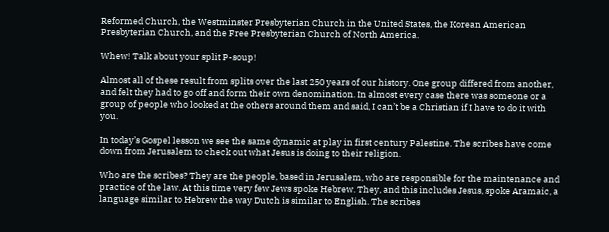Reformed Church, the Westminster Presbyterian Church in the United States, the Korean American Presbyterian Church, and the Free Presbyterian Church of North America.

Whew! Talk about your split P-soup!

Almost all of these result from splits over the last 250 years of our history. One group differed from another, and felt they had to go off and form their own denomination. In almost every case there was someone or a group of people who looked at the others around them and said, I can’t be a Christian if I have to do it with you.

In today’s Gospel lesson we see the same dynamic at play in first century Palestine. The scribes have come down from Jerusalem to check out what Jesus is doing to their religion.

Who are the scribes? They are the people, based in Jerusalem, who are responsible for the maintenance and practice of the law. At this time very few Jews spoke Hebrew. They, and this includes Jesus, spoke Aramaic, a language similar to Hebrew the way Dutch is similar to English. The scribes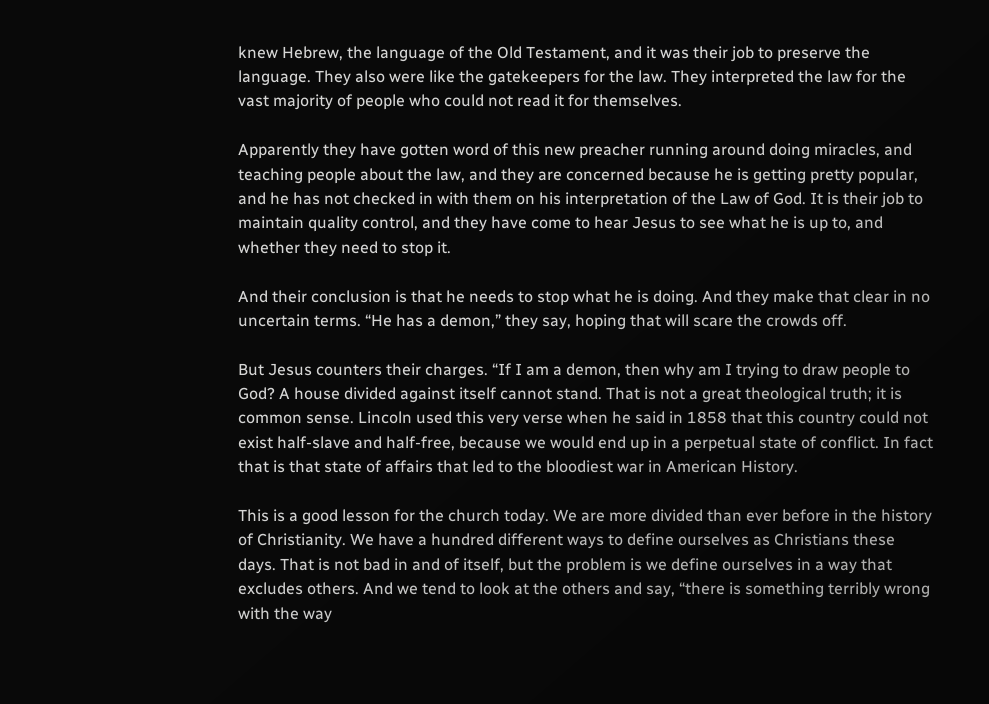knew Hebrew, the language of the Old Testament, and it was their job to preserve the language. They also were like the gatekeepers for the law. They interpreted the law for the vast majority of people who could not read it for themselves.

Apparently they have gotten word of this new preacher running around doing miracles, and teaching people about the law, and they are concerned because he is getting pretty popular, and he has not checked in with them on his interpretation of the Law of God. It is their job to maintain quality control, and they have come to hear Jesus to see what he is up to, and whether they need to stop it.

And their conclusion is that he needs to stop what he is doing. And they make that clear in no uncertain terms. “He has a demon,” they say, hoping that will scare the crowds off.

But Jesus counters their charges. “If I am a demon, then why am I trying to draw people to God? A house divided against itself cannot stand. That is not a great theological truth; it is common sense. Lincoln used this very verse when he said in 1858 that this country could not exist half-slave and half-free, because we would end up in a perpetual state of conflict. In fact that is that state of affairs that led to the bloodiest war in American History.

This is a good lesson for the church today. We are more divided than ever before in the history of Christianity. We have a hundred different ways to define ourselves as Christians these days. That is not bad in and of itself, but the problem is we define ourselves in a way that excludes others. And we tend to look at the others and say, “there is something terribly wrong with the way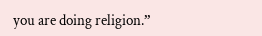you are doing religion.”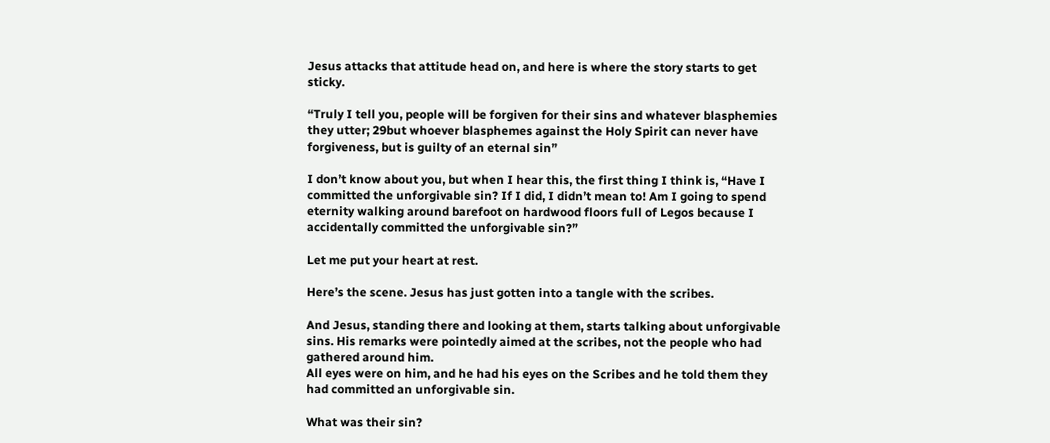Jesus attacks that attitude head on, and here is where the story starts to get sticky.

“Truly I tell you, people will be forgiven for their sins and whatever blasphemies they utter; 29but whoever blasphemes against the Holy Spirit can never have forgiveness, but is guilty of an eternal sin”

I don’t know about you, but when I hear this, the first thing I think is, “Have I committed the unforgivable sin? If I did, I didn’t mean to! Am I going to spend eternity walking around barefoot on hardwood floors full of Legos because I accidentally committed the unforgivable sin?”

Let me put your heart at rest.

Here’s the scene. Jesus has just gotten into a tangle with the scribes.

And Jesus, standing there and looking at them, starts talking about unforgivable sins. His remarks were pointedly aimed at the scribes, not the people who had gathered around him.
All eyes were on him, and he had his eyes on the Scribes and he told them they had committed an unforgivable sin.

What was their sin?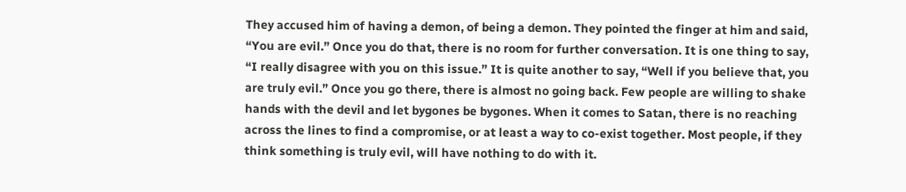They accused him of having a demon, of being a demon. They pointed the finger at him and said, “You are evil.” Once you do that, there is no room for further conversation. It is one thing to say, “I really disagree with you on this issue.” It is quite another to say, “Well if you believe that, you are truly evil.” Once you go there, there is almost no going back. Few people are willing to shake hands with the devil and let bygones be bygones. When it comes to Satan, there is no reaching across the lines to find a compromise, or at least a way to co-exist together. Most people, if they think something is truly evil, will have nothing to do with it.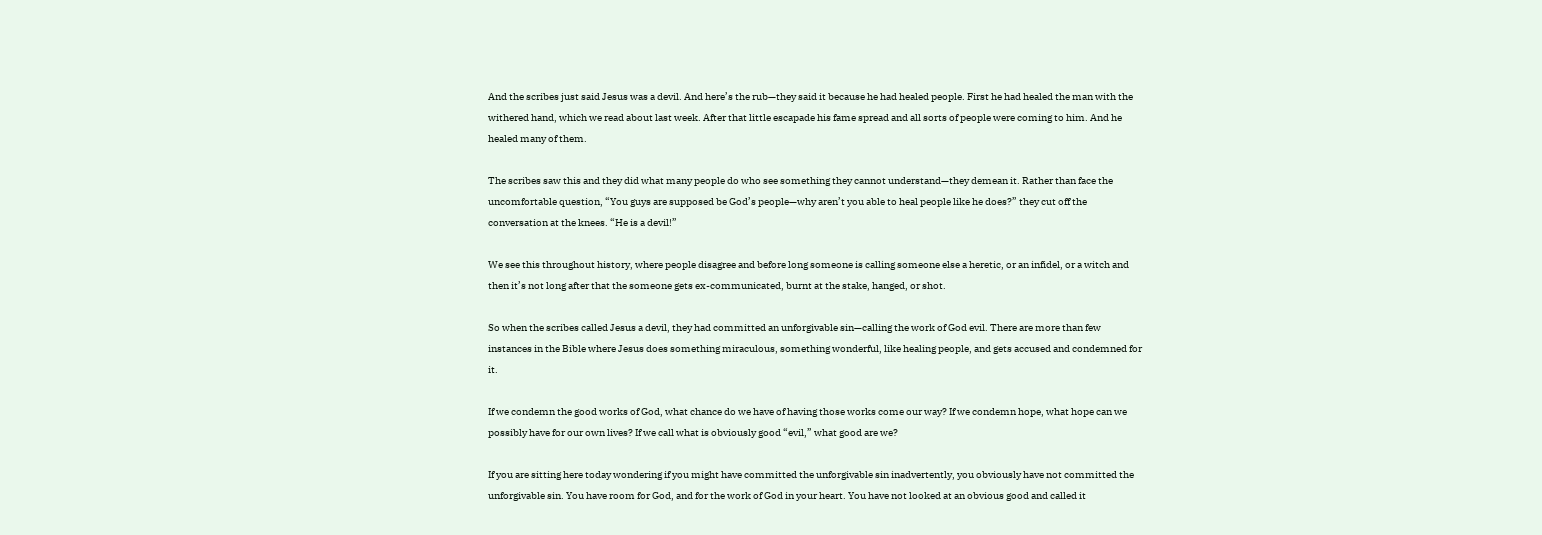And the scribes just said Jesus was a devil. And here’s the rub—they said it because he had healed people. First he had healed the man with the withered hand, which we read about last week. After that little escapade his fame spread and all sorts of people were coming to him. And he healed many of them.

The scribes saw this and they did what many people do who see something they cannot understand—they demean it. Rather than face the uncomfortable question, “You guys are supposed be God’s people—why aren’t you able to heal people like he does?” they cut off the conversation at the knees. “He is a devil!”

We see this throughout history, where people disagree and before long someone is calling someone else a heretic, or an infidel, or a witch and then it’s not long after that the someone gets ex-communicated, burnt at the stake, hanged, or shot.

So when the scribes called Jesus a devil, they had committed an unforgivable sin—calling the work of God evil. There are more than few instances in the Bible where Jesus does something miraculous, something wonderful, like healing people, and gets accused and condemned for it.

If we condemn the good works of God, what chance do we have of having those works come our way? If we condemn hope, what hope can we possibly have for our own lives? If we call what is obviously good “evil,” what good are we?

If you are sitting here today wondering if you might have committed the unforgivable sin inadvertently, you obviously have not committed the unforgivable sin. You have room for God, and for the work of God in your heart. You have not looked at an obvious good and called it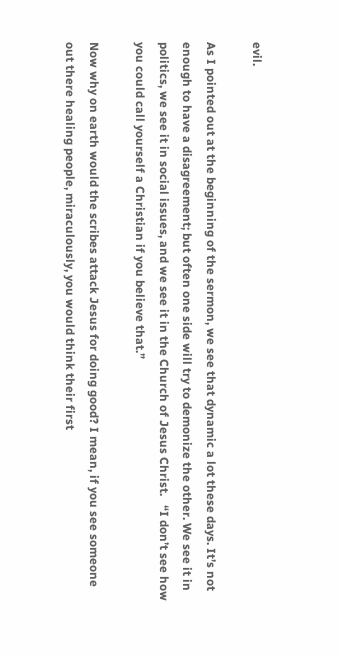evil.

As I pointed out at the beginning of the sermon, we see that dynamic a lot these days. It’s not enough to have a disagreement; but often one side will try to demonize the other. We see it in politics, we see it in social issues, and we see it in the Church of Jesus Christ.   “I don’t see how you could call yourself a Christian if you believe that.”

Now why on earth would the scribes attack Jesus for doing good? I mean, if you see someone out there healing people, miraculously, you would think their first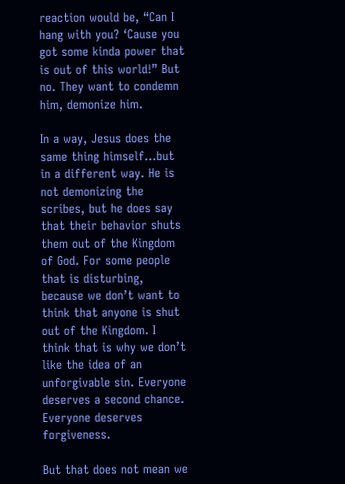reaction would be, “Can I hang with you? ‘Cause you got some kinda power that is out of this world!” But no. They want to condemn him, demonize him.

In a way, Jesus does the same thing himself…but in a different way. He is not demonizing the scribes, but he does say that their behavior shuts them out of the Kingdom of God. For some people that is disturbing, because we don’t want to think that anyone is shut out of the Kingdom. I think that is why we don’t like the idea of an unforgivable sin. Everyone deserves a second chance. Everyone deserves forgiveness.

But that does not mean we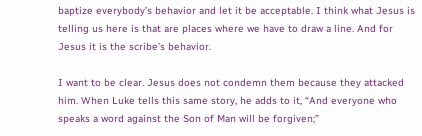baptize everybody’s behavior and let it be acceptable. I think what Jesus is telling us here is that are places where we have to draw a line. And for Jesus it is the scribe’s behavior.

I want to be clear. Jesus does not condemn them because they attacked him. When Luke tells this same story, he adds to it, “And everyone who speaks a word against the Son of Man will be forgiven;”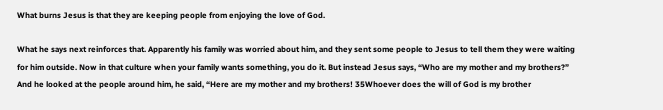What burns Jesus is that they are keeping people from enjoying the love of God.

What he says next reinforces that. Apparently his family was worried about him, and they sent some people to Jesus to tell them they were waiting for him outside. Now in that culture when your family wants something, you do it. But instead Jesus says, “Who are my mother and my brothers?” And he looked at the people around him, he said, “Here are my mother and my brothers! 35Whoever does the will of God is my brother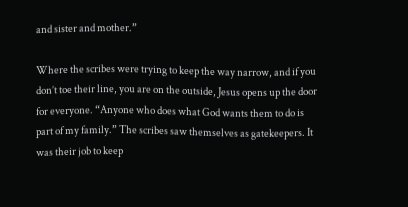and sister and mother.”

Where the scribes were trying to keep the way narrow, and if you don’t toe their line, you are on the outside, Jesus opens up the door for everyone. “Anyone who does what God wants them to do is part of my family.” The scribes saw themselves as gatekeepers. It was their job to keep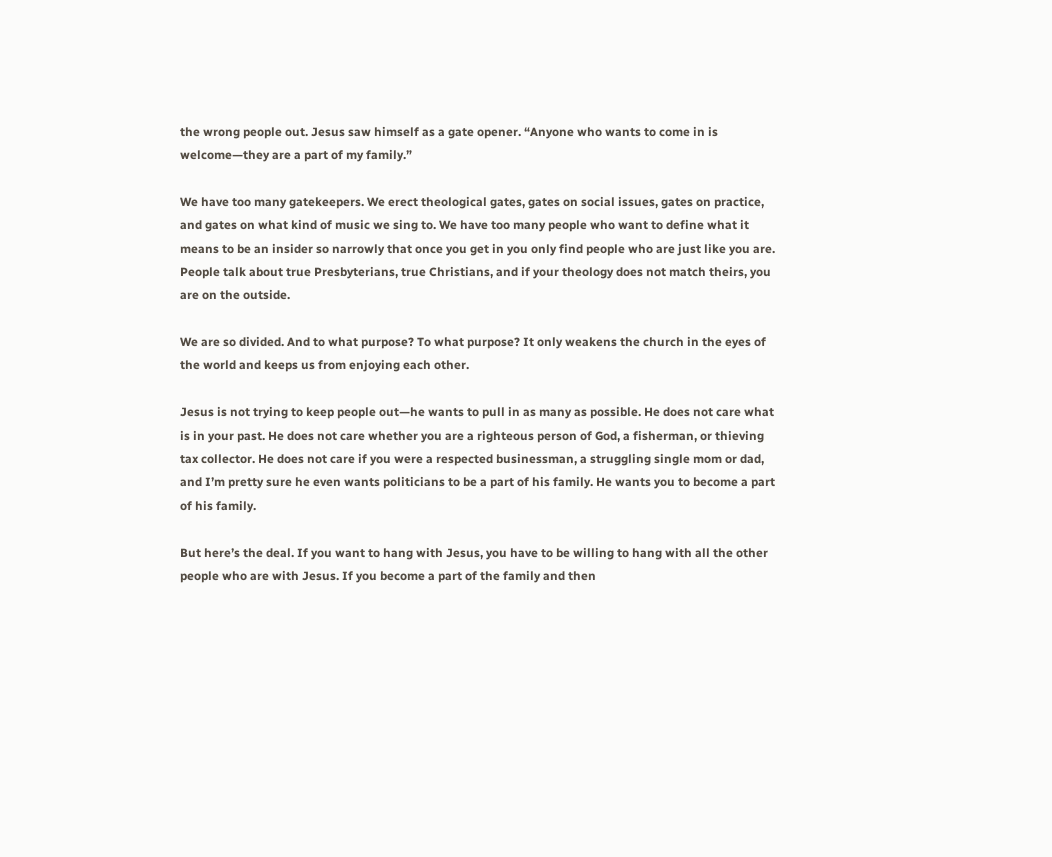the wrong people out. Jesus saw himself as a gate opener. “Anyone who wants to come in is welcome—they are a part of my family.”

We have too many gatekeepers. We erect theological gates, gates on social issues, gates on practice, and gates on what kind of music we sing to. We have too many people who want to define what it means to be an insider so narrowly that once you get in you only find people who are just like you are. People talk about true Presbyterians, true Christians, and if your theology does not match theirs, you are on the outside.

We are so divided. And to what purpose? To what purpose? It only weakens the church in the eyes of the world and keeps us from enjoying each other.

Jesus is not trying to keep people out—he wants to pull in as many as possible. He does not care what is in your past. He does not care whether you are a righteous person of God, a fisherman, or thieving tax collector. He does not care if you were a respected businessman, a struggling single mom or dad, and I’m pretty sure he even wants politicians to be a part of his family. He wants you to become a part of his family.

But here’s the deal. If you want to hang with Jesus, you have to be willing to hang with all the other people who are with Jesus. If you become a part of the family and then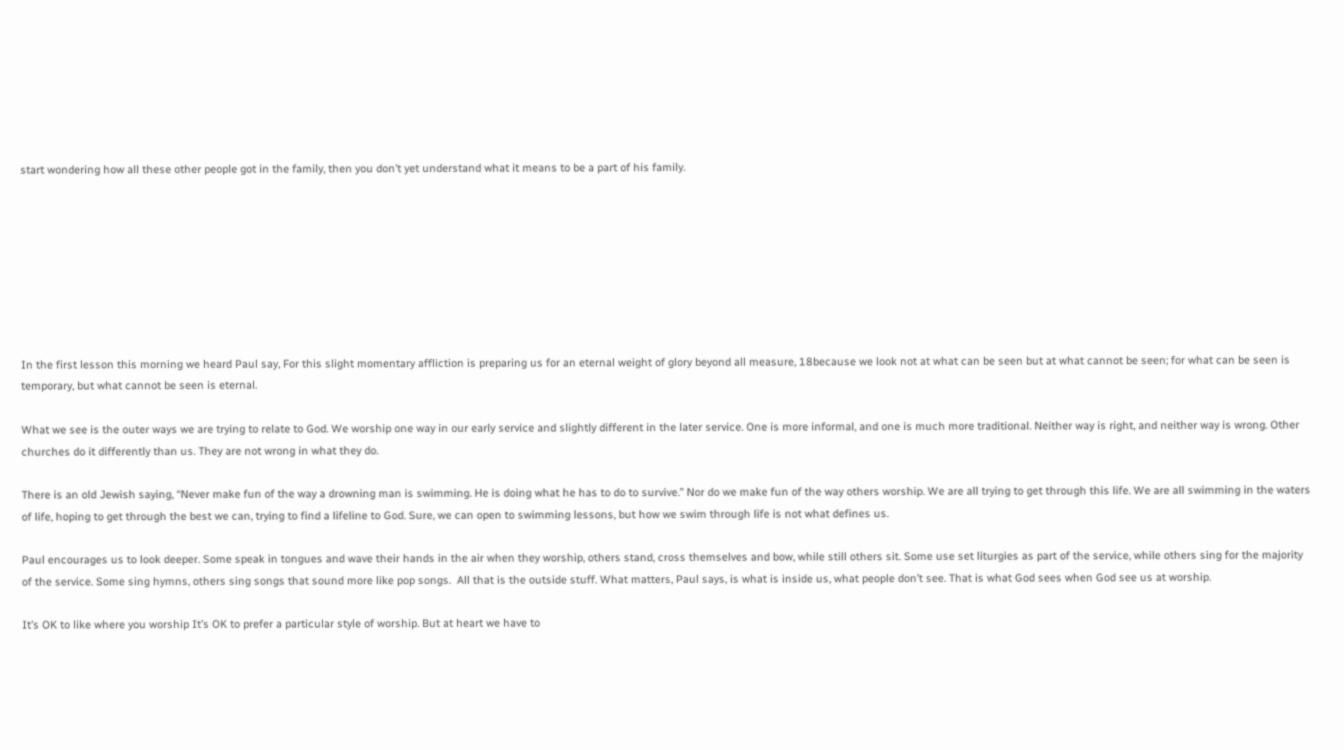start wondering how all these other people got in the family, then you don’t yet understand what it means to be a part of his family.








In the first lesson this morning we heard Paul say, For this slight momentary affliction is preparing us for an eternal weight of glory beyond all measure, 18because we look not at what can be seen but at what cannot be seen; for what can be seen is temporary, but what cannot be seen is eternal.

What we see is the outer ways we are trying to relate to God. We worship one way in our early service and slightly different in the later service. One is more informal, and one is much more traditional. Neither way is right, and neither way is wrong. Other churches do it differently than us. They are not wrong in what they do.

There is an old Jewish saying, “Never make fun of the way a drowning man is swimming. He is doing what he has to do to survive.” Nor do we make fun of the way others worship. We are all trying to get through this life. We are all swimming in the waters of life, hoping to get through the best we can, trying to find a lifeline to God. Sure, we can open to swimming lessons, but how we swim through life is not what defines us.

Paul encourages us to look deeper. Some speak in tongues and wave their hands in the air when they worship, others stand, cross themselves and bow, while still others sit. Some use set liturgies as part of the service, while others sing for the majority of the service. Some sing hymns, others sing songs that sound more like pop songs.  All that is the outside stuff. What matters, Paul says, is what is inside us, what people don’t see. That is what God sees when God see us at worship.

It’s OK to like where you worship It’s OK to prefer a particular style of worship. But at heart we have to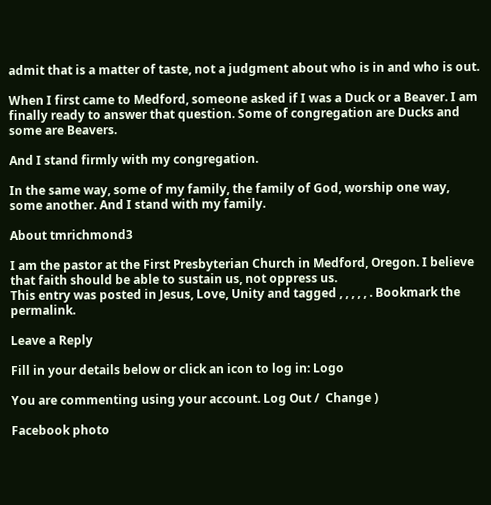admit that is a matter of taste, not a judgment about who is in and who is out.

When I first came to Medford, someone asked if I was a Duck or a Beaver. I am finally ready to answer that question. Some of congregation are Ducks and some are Beavers.

And I stand firmly with my congregation.

In the same way, some of my family, the family of God, worship one way, some another. And I stand with my family.

About tmrichmond3

I am the pastor at the First Presbyterian Church in Medford, Oregon. I believe that faith should be able to sustain us, not oppress us.
This entry was posted in Jesus, Love, Unity and tagged , , , , , . Bookmark the permalink.

Leave a Reply

Fill in your details below or click an icon to log in: Logo

You are commenting using your account. Log Out /  Change )

Facebook photo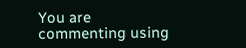You are commenting using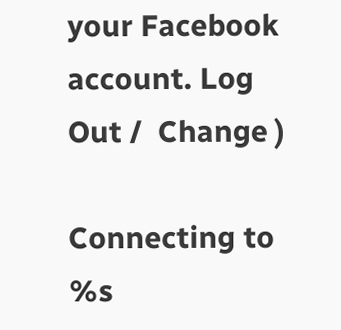your Facebook account. Log Out /  Change )

Connecting to %s